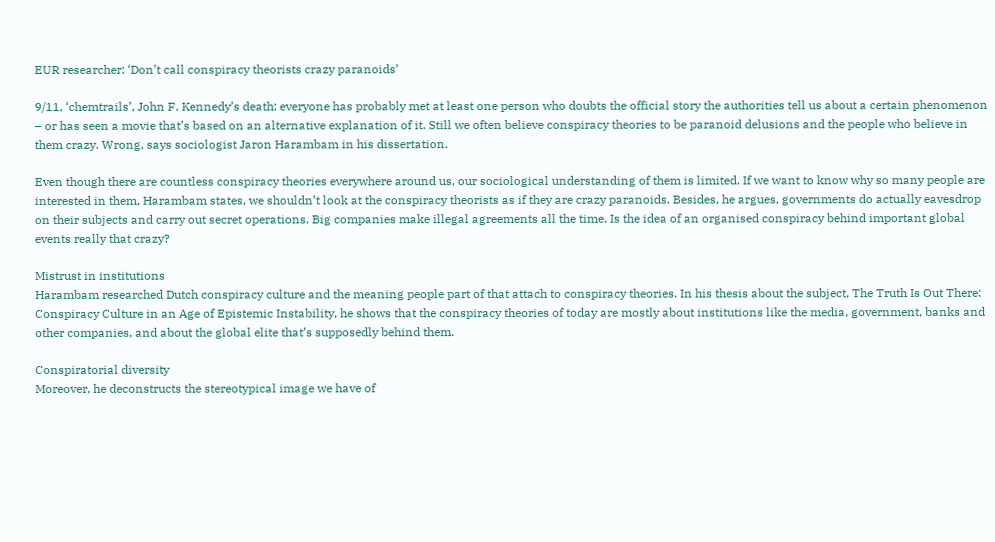EUR researcher: ‘Don’t call conspiracy theorists crazy paranoids’

9/11, ‘chemtrails’, John F. Kennedy’s death: everyone has probably met at least one person who doubts the official story the authorities tell us about a certain phenomenon – or has seen a movie that’s based on an alternative explanation of it. Still we often believe conspiracy theories to be paranoid delusions and the people who believe in them crazy. Wrong, says sociologist Jaron Harambam in his dissertation.

Even though there are countless conspiracy theories everywhere around us, our sociological understanding of them is limited. If we want to know why so many people are interested in them, Harambam states, we shouldn’t look at the conspiracy theorists as if they are crazy paranoids. Besides, he argues, governments do actually eavesdrop on their subjects and carry out secret operations. Big companies make illegal agreements all the time. Is the idea of an organised conspiracy behind important global events really that crazy?

Mistrust in institutions
Harambam researched Dutch conspiracy culture and the meaning people part of that attach to conspiracy theories. In his thesis about the subject, The Truth Is Out There: Conspiracy Culture in an Age of Epistemic Instability, he shows that the conspiracy theories of today are mostly about institutions like the media, government, banks and other companies, and about the global elite that’s supposedly behind them.

Conspiratorial diversity
Moreover, he deconstructs the stereotypical image we have of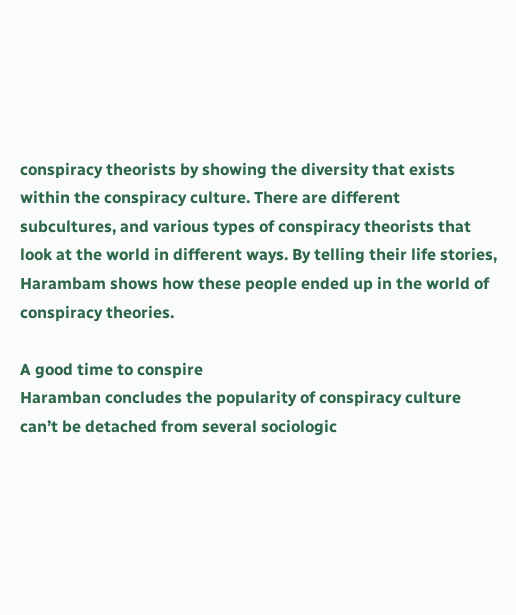conspiracy theorists by showing the diversity that exists within the conspiracy culture. There are different subcultures, and various types of conspiracy theorists that look at the world in different ways. By telling their life stories, Harambam shows how these people ended up in the world of conspiracy theories.

A good time to conspire
Haramban concludes the popularity of conspiracy culture can’t be detached from several sociologic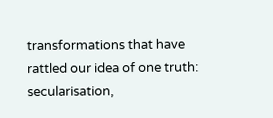transformations that have rattled our idea of one truth: secularisation,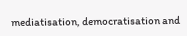mediatisation, democratisation and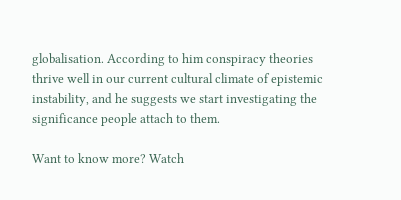globalisation. According to him conspiracy theories thrive well in our current cultural climate of epistemic instability, and he suggests we start investigating the significance people attach to them.

Want to know more? Watch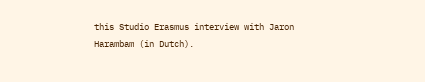this Studio Erasmus interview with Jaron Harambam (in Dutch).